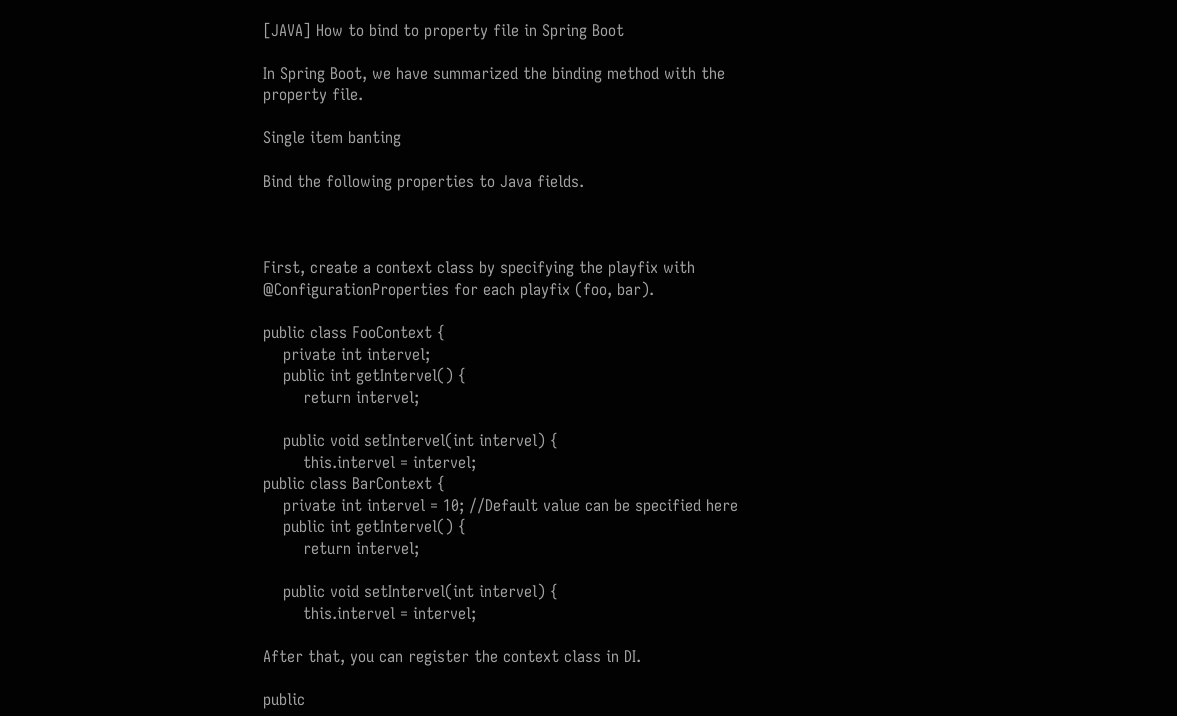[JAVA] How to bind to property file in Spring Boot

In Spring Boot, we have summarized the binding method with the property file.

Single item banting

Bind the following properties to Java fields.



First, create a context class by specifying the playfix with @ConfigurationProperties for each playfix (foo, bar).

public class FooContext {
    private int intervel;
    public int getIntervel() {
        return intervel;

    public void setIntervel(int intervel) {
        this.intervel = intervel;
public class BarContext {
    private int intervel = 10; //Default value can be specified here
    public int getIntervel() {
        return intervel;

    public void setIntervel(int intervel) {
        this.intervel = intervel;

After that, you can register the context class in DI.

public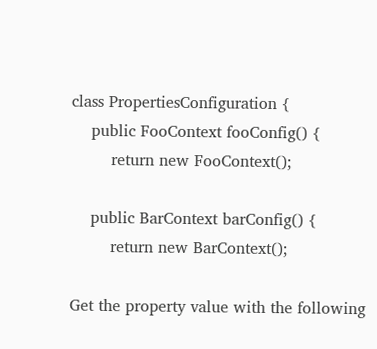class PropertiesConfiguration {
    public FooContext fooConfig() {
        return new FooContext();

    public BarContext barConfig() {
        return new BarContext();

Get the property value with the following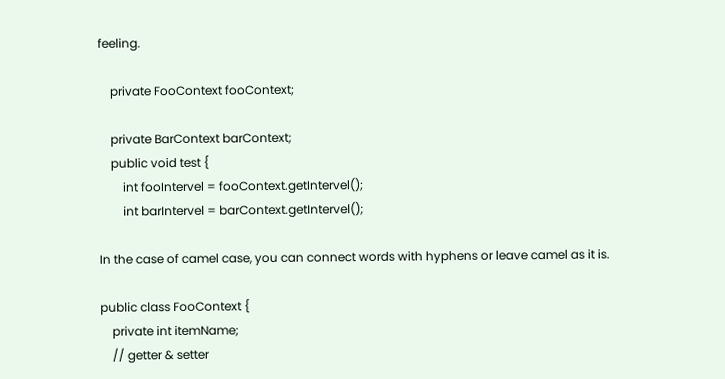feeling.

    private FooContext fooContext;

    private BarContext barContext;
    public void test {
        int fooIntervel = fooContext.getIntervel();
        int barIntervel = barContext.getIntervel();

In the case of camel case, you can connect words with hyphens or leave camel as it is.

public class FooContext {
    private int itemName;
    // getter & setter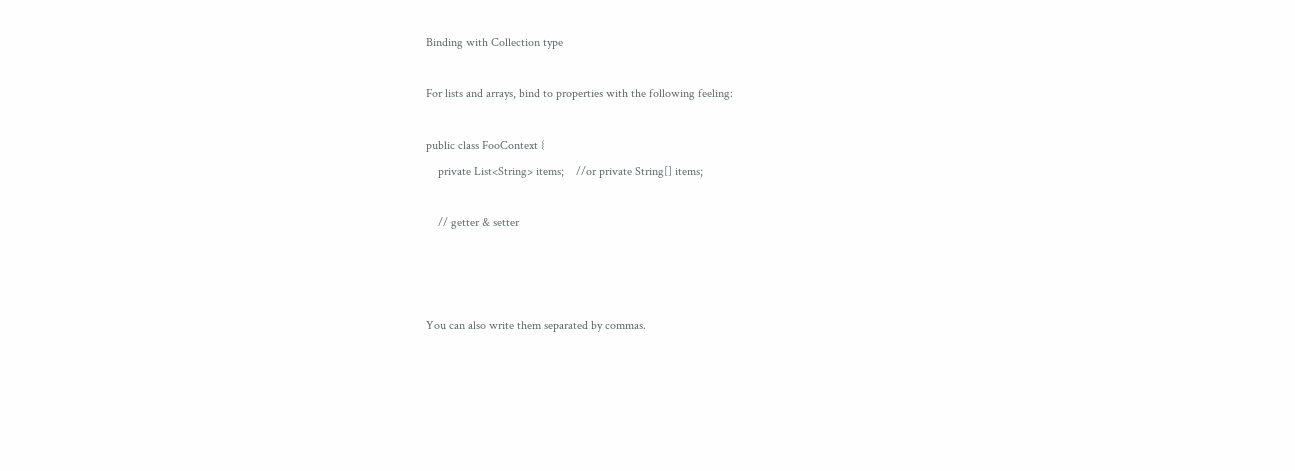Binding with Collection type

For lists and arrays, bind to properties with the following feeling:

public class FooContext {
    private List<String> items;    //or private String[] items;

    // getter & setter



You can also write them separated by commas.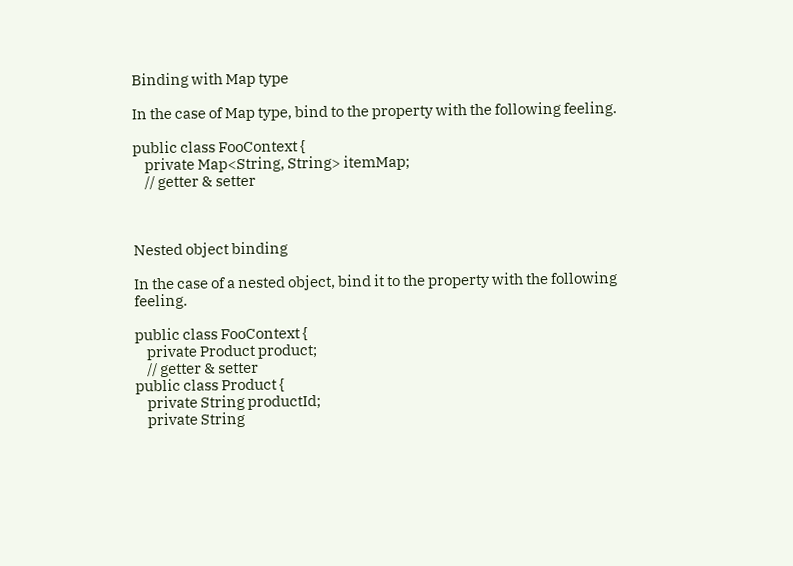Binding with Map type

In the case of Map type, bind to the property with the following feeling.

public class FooContext {
    private Map<String, String> itemMap;
    // getter & setter



Nested object binding

In the case of a nested object, bind it to the property with the following feeling.

public class FooContext {
    private Product product;
    // getter & setter
public class Product {
    private String productId;
    private String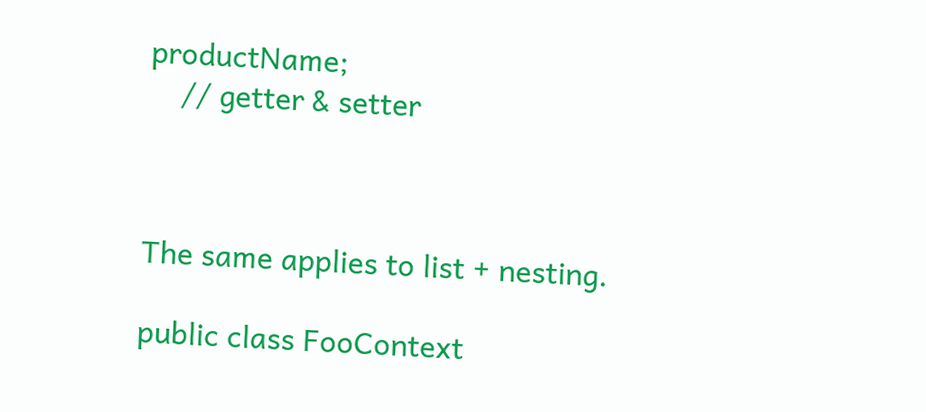productName;
    // getter & setter



The same applies to list + nesting.

public class FooContext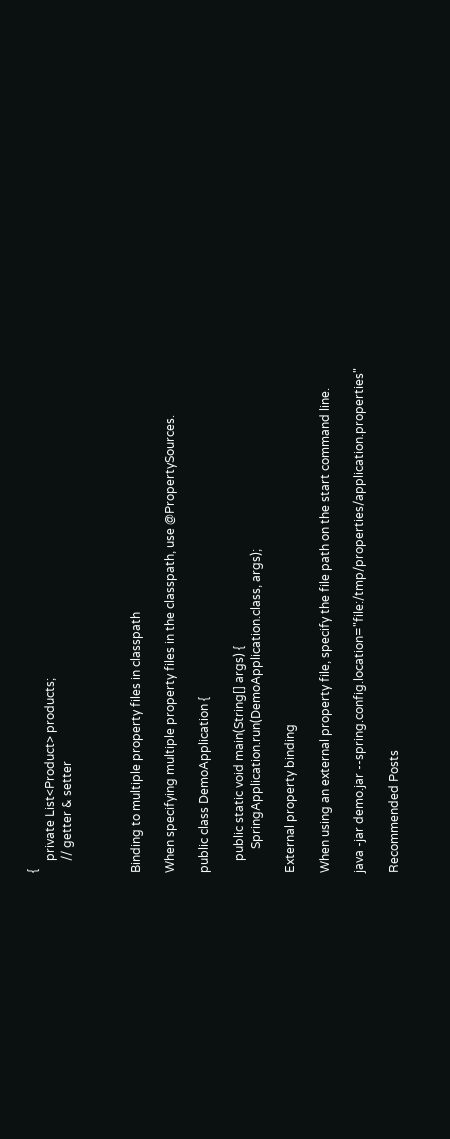{
    private List<Product> products;
    // getter & setter



Binding to multiple property files in classpath

When specifying multiple property files in the classpath, use @PropertySources.

public class DemoApplication {

    public static void main(String[] args) {
        SpringApplication.run(DemoApplication.class, args);

External property binding

When using an external property file, specify the file path on the start command line.

java -jar demo.jar --spring.config.location="file:/tmp/properties/application.properties"

Recommended Posts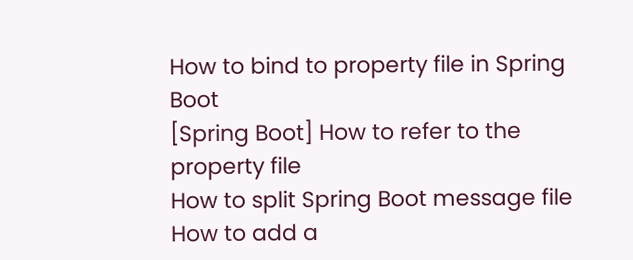How to bind to property file in Spring Boot
[Spring Boot] How to refer to the property file
How to split Spring Boot message file
How to add a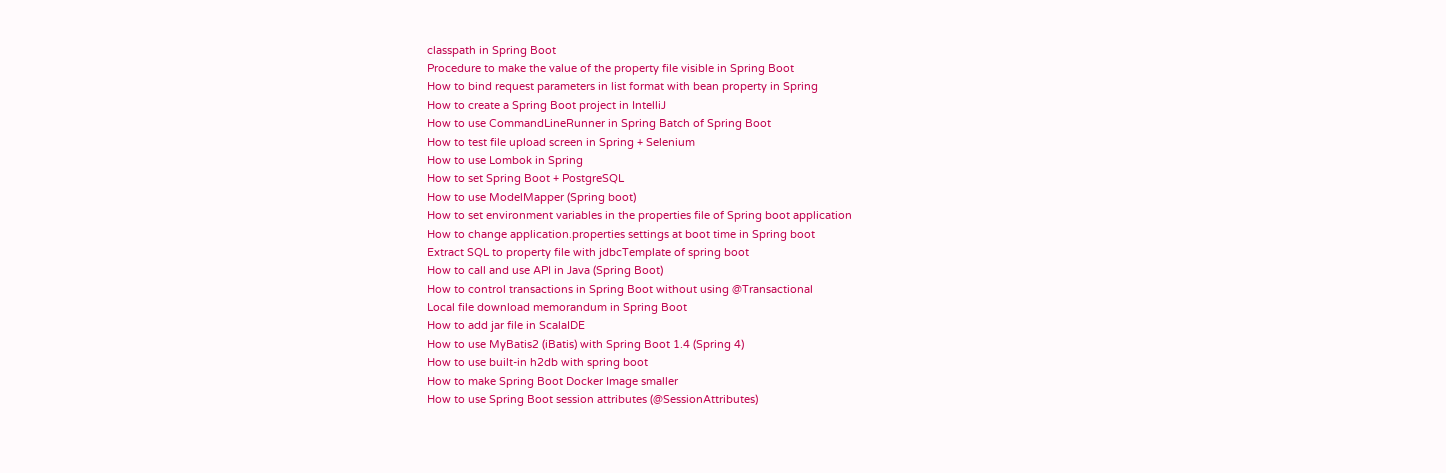classpath in Spring Boot
Procedure to make the value of the property file visible in Spring Boot
How to bind request parameters in list format with bean property in Spring
How to create a Spring Boot project in IntelliJ
How to use CommandLineRunner in Spring Batch of Spring Boot
How to test file upload screen in Spring + Selenium
How to use Lombok in Spring
How to set Spring Boot + PostgreSQL
How to use ModelMapper (Spring boot)
How to set environment variables in the properties file of Spring boot application
How to change application.properties settings at boot time in Spring boot
Extract SQL to property file with jdbcTemplate of spring boot
How to call and use API in Java (Spring Boot)
How to control transactions in Spring Boot without using @Transactional
Local file download memorandum in Spring Boot
How to add jar file in ScalaIDE
How to use MyBatis2 (iBatis) with Spring Boot 1.4 (Spring 4)
How to use built-in h2db with spring boot
How to make Spring Boot Docker Image smaller
How to use Spring Boot session attributes (@SessionAttributes)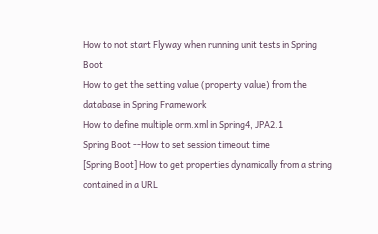How to not start Flyway when running unit tests in Spring Boot
How to get the setting value (property value) from the database in Spring Framework
How to define multiple orm.xml in Spring4, JPA2.1
Spring Boot --How to set session timeout time
[Spring Boot] How to get properties dynamically from a string contained in a URL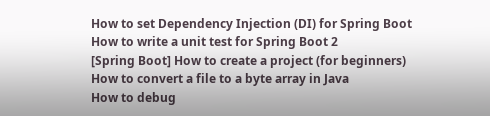How to set Dependency Injection (DI) for Spring Boot
How to write a unit test for Spring Boot 2
[Spring Boot] How to create a project (for beginners)
How to convert a file to a byte array in Java
How to debug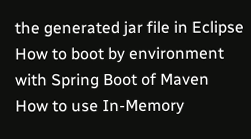the generated jar file in Eclipse
How to boot by environment with Spring Boot of Maven
How to use In-Memory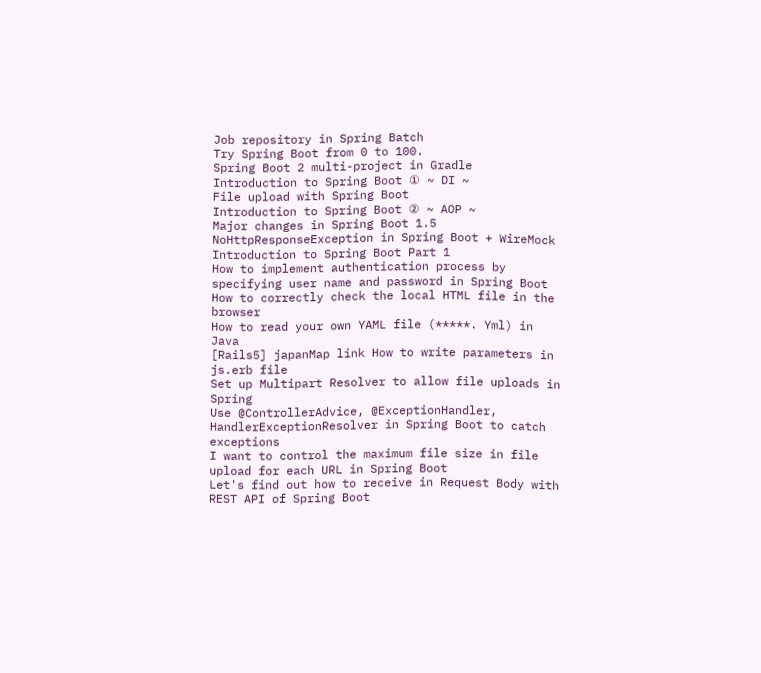Job repository in Spring Batch
Try Spring Boot from 0 to 100.
Spring Boot 2 multi-project in Gradle
Introduction to Spring Boot ① ~ DI ~
File upload with Spring Boot
Introduction to Spring Boot ② ~ AOP ~
Major changes in Spring Boot 1.5
NoHttpResponseException in Spring Boot + WireMock
Introduction to Spring Boot Part 1
How to implement authentication process by specifying user name and password in Spring Boot
How to correctly check the local HTML file in the browser
How to read your own YAML file (*****. Yml) in Java
[Rails5] japanMap link How to write parameters in js.erb file
Set up Multipart Resolver to allow file uploads in Spring
Use @ControllerAdvice, @ExceptionHandler, HandlerExceptionResolver in Spring Boot to catch exceptions
I want to control the maximum file size in file upload for each URL in Spring Boot
Let's find out how to receive in Request Body with REST API of Spring Boot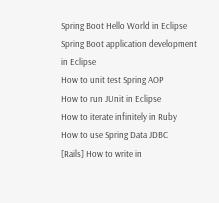Spring Boot Hello World in Eclipse
Spring Boot application development in Eclipse
How to unit test Spring AOP
How to run JUnit in Eclipse
How to iterate infinitely in Ruby
How to use Spring Data JDBC
[Rails] How to write in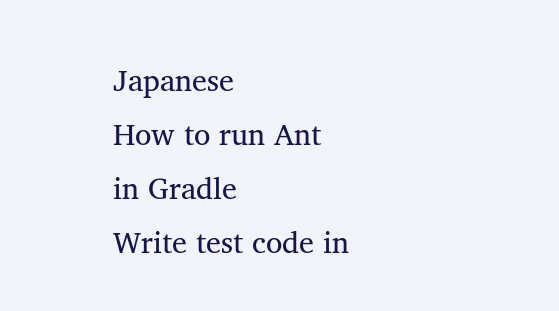Japanese
How to run Ant in Gradle
Write test code in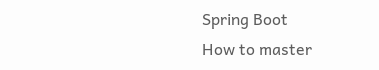Spring Boot
How to master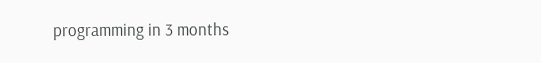programming in 3 months